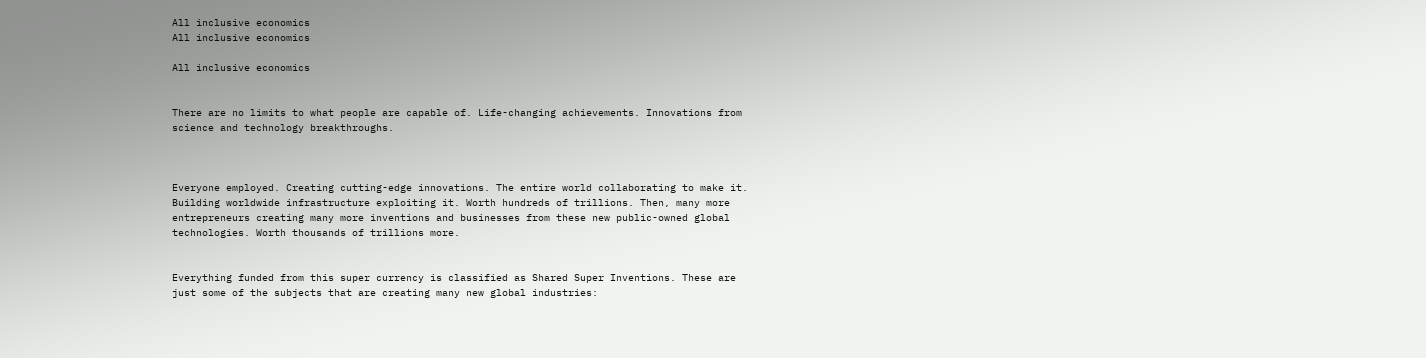All inclusive economics
All inclusive economics

All inclusive economics


There are no limits to what people are capable of. Life-changing achievements. Innovations from science and technology breakthroughs.



Everyone employed. Creating cutting-edge innovations. The entire world collaborating to make it. Building worldwide infrastructure exploiting it. Worth hundreds of trillions. Then, many more entrepreneurs creating many more inventions and businesses from these new public-owned global technologies. Worth thousands of trillions more.


Everything funded from this super currency is classified as Shared Super Inventions. These are just some of the subjects that are creating many new global industries: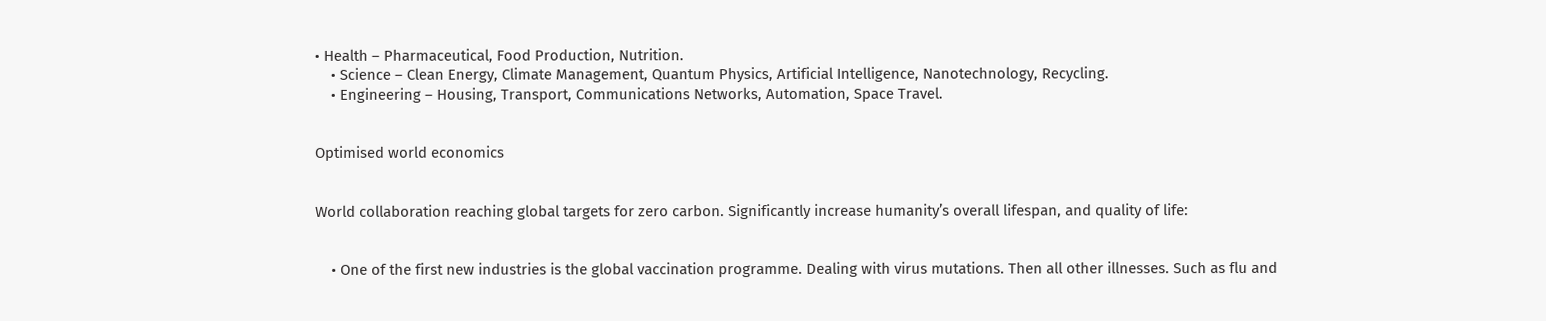• Health – Pharmaceutical, Food Production, Nutrition.
    • Science – Clean Energy, Climate Management, Quantum Physics, Artificial Intelligence, Nanotechnology, Recycling.
    • Engineering – Housing, Transport, Communications Networks, Automation, Space Travel.


Optimised world economics


World collaboration reaching global targets for zero carbon. Significantly increase humanity’s overall lifespan, and quality of life:


    • One of the first new industries is the global vaccination programme. Dealing with virus mutations. Then all other illnesses. Such as flu and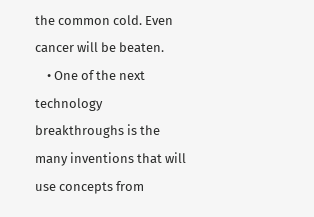the common cold. Even cancer will be beaten.
    • One of the next technology breakthroughs is the many inventions that will use concepts from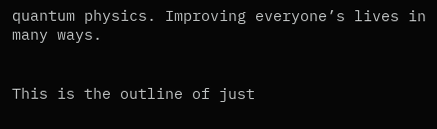quantum physics. Improving everyone’s lives in many ways.


This is the outline of just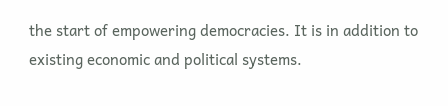the start of empowering democracies. It is in addition to existing economic and political systems.